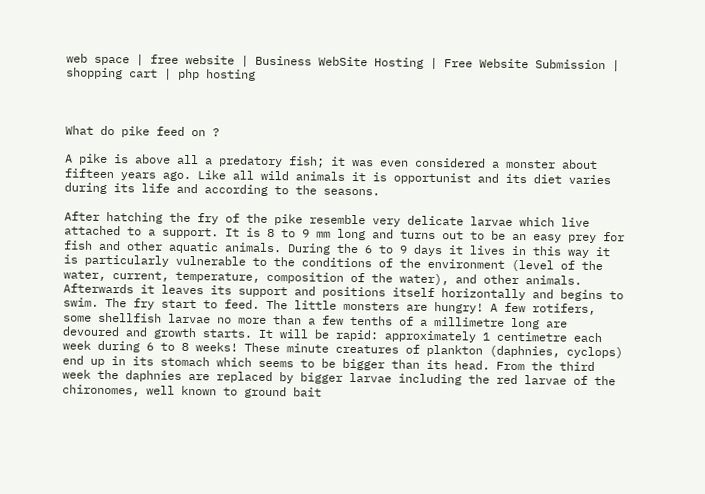web space | free website | Business WebSite Hosting | Free Website Submission | shopping cart | php hosting



What do pike feed on ?

A pike is above all a predatory fish; it was even considered a monster about fifteen years ago. Like all wild animals it is opportunist and its diet varies during its life and according to the seasons.

After hatching the fry of the pike resemble very delicate larvae which live attached to a support. It is 8 to 9 mm long and turns out to be an easy prey for fish and other aquatic animals. During the 6 to 9 days it lives in this way it is particularly vulnerable to the conditions of the environment (level of the water, current, temperature, composition of the water), and other animals. Afterwards it leaves its support and positions itself horizontally and begins to swim. The fry start to feed. The little monsters are hungry! A few rotifers, some shellfish larvae no more than a few tenths of a millimetre long are devoured and growth starts. It will be rapid: approximately 1 centimetre each week during 6 to 8 weeks! These minute creatures of plankton (daphnies, cyclops) end up in its stomach which seems to be bigger than its head. From the third week the daphnies are replaced by bigger larvae including the red larvae of the chironomes, well known to ground bait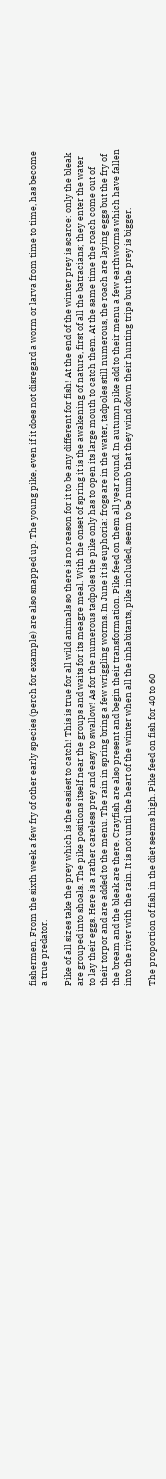fishermen. From the sixth week a few fry of other early species (perch for example) are also snapped up. The young pike, even if it does not disregard a worm or larva from time to time, has become a true predator.

Pike of all sizes take the prey which is the easiest to catch! This is true for all wild animals so there is no reason for it to be any different for fish! At the end of the winter prey is scarce: only the bleak are grouped into shoals. The pike positions itself near the groups and waits for its meagre meal. With the onset of spring it is the awakening of nature, first of all the batracians; they enter the water to lay their eggs. Here is a rather careless prey and easy to swallow! As for the numerous tadpoles the pike only has to open its large mouth to catch them. At the same time the roach come out of their torpor and are added to the menu. The rain in spring bring a few wriggling worms. In June it is euphoria: frogs are in the water, tadpoles still numerous, the roach are laying eggs but the fry of the bream and the bleak are there. Crayfish are also present and begin their transformation. Pike feed on them all year round. In autumn pike add to their menu a few earthworms which have fallen into the river with the rain. It is not until the heart of the winter when all the inhabitants, pike included, seem to be numb that they wind down their hunting trips but the prey is bigger.

The proportion of fish in the diet seems high. Pike feed on fish for 40 to 60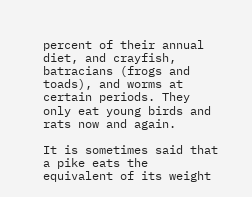percent of their annual diet, and crayfish, batracians (frogs and toads), and worms at certain periods. They only eat young birds and rats now and again.

It is sometimes said that a pike eats the equivalent of its weight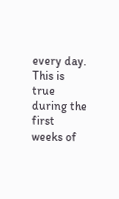every day. This is true during the first weeks of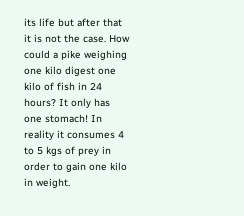its life but after that it is not the case. How could a pike weighing one kilo digest one kilo of fish in 24 hours? It only has one stomach! In reality it consumes 4 to 5 kgs of prey in order to gain one kilo in weight.